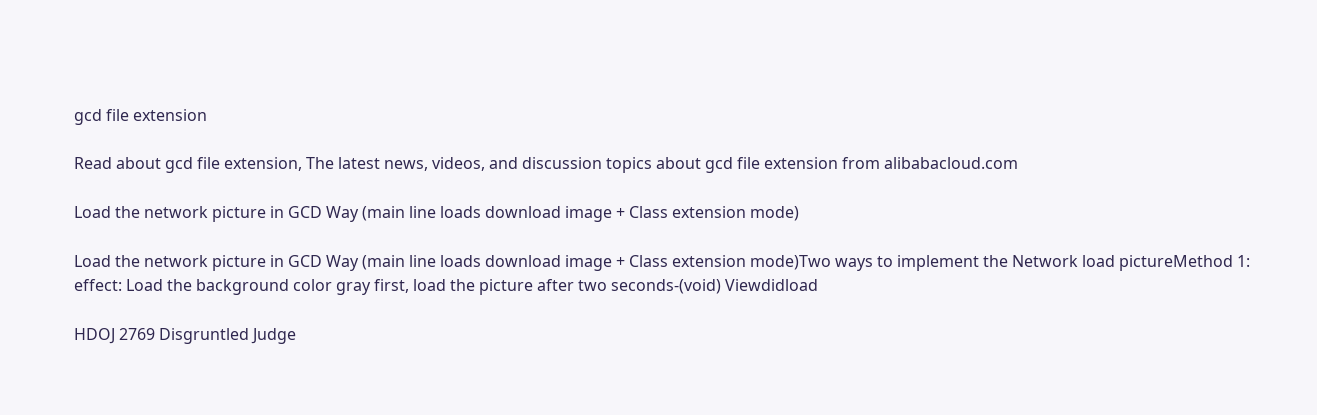gcd file extension

Read about gcd file extension, The latest news, videos, and discussion topics about gcd file extension from alibabacloud.com

Load the network picture in GCD Way (main line loads download image + Class extension mode)

Load the network picture in GCD Way (main line loads download image + Class extension mode)Two ways to implement the Network load pictureMethod 1: effect: Load the background color gray first, load the picture after two seconds-(void) Viewdidload

HDOJ 2769 Disgruntled Judge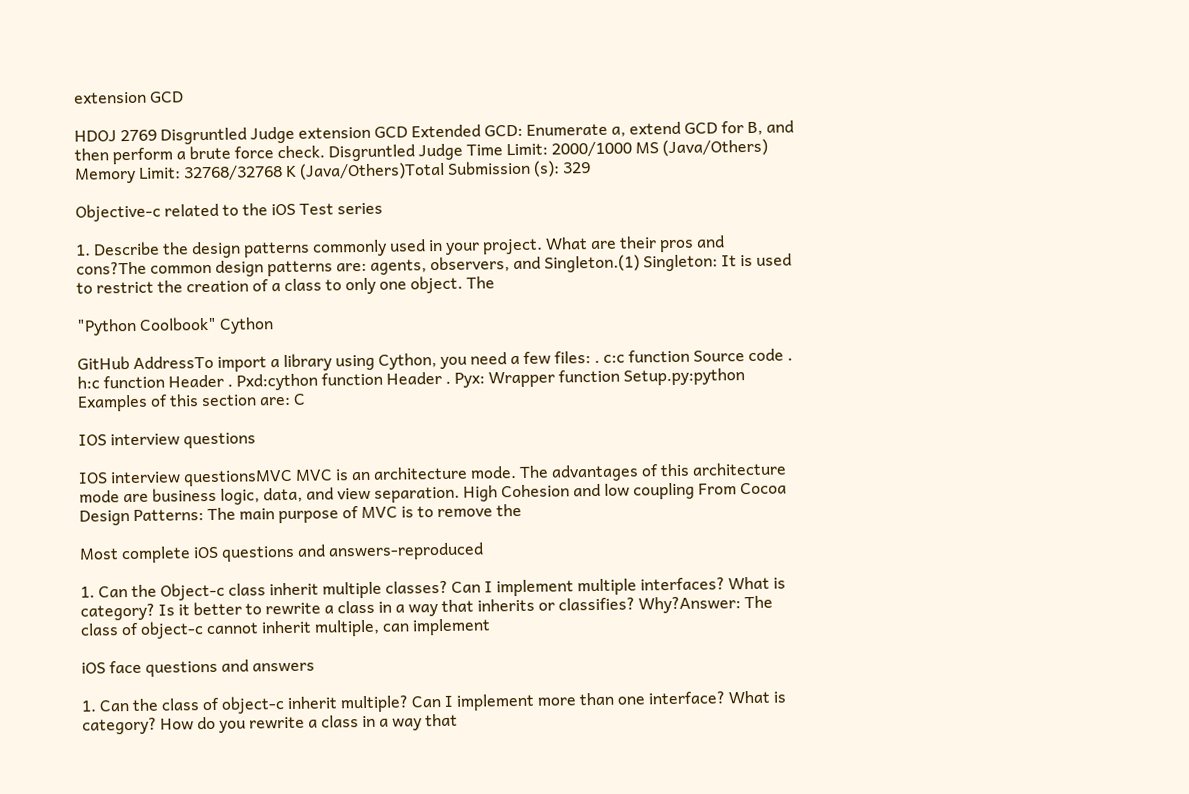extension GCD

HDOJ 2769 Disgruntled Judge extension GCD Extended GCD: Enumerate a, extend GCD for B, and then perform a brute force check. Disgruntled Judge Time Limit: 2000/1000 MS (Java/Others) Memory Limit: 32768/32768 K (Java/Others)Total Submission (s): 329

Objective-c related to the iOS Test series

1. Describe the design patterns commonly used in your project. What are their pros and cons?The common design patterns are: agents, observers, and Singleton.(1) Singleton: It is used to restrict the creation of a class to only one object. The

"Python Coolbook" Cython

GitHub AddressTo import a library using Cython, you need a few files: . c:c function Source code . h:c function Header . Pxd:cython function Header . Pyx: Wrapper function Setup.py:python Examples of this section are: C

IOS interview questions

IOS interview questionsMVC MVC is an architecture mode. The advantages of this architecture mode are business logic, data, and view separation. High Cohesion and low coupling From Cocoa Design Patterns: The main purpose of MVC is to remove the

Most complete iOS questions and answers-reproduced

1. Can the Object-c class inherit multiple classes? Can I implement multiple interfaces? What is category? Is it better to rewrite a class in a way that inherits or classifies? Why?Answer: The class of object-c cannot inherit multiple, can implement

iOS face questions and answers

1. Can the class of object-c inherit multiple? Can I implement more than one interface? What is category? How do you rewrite a class in a way that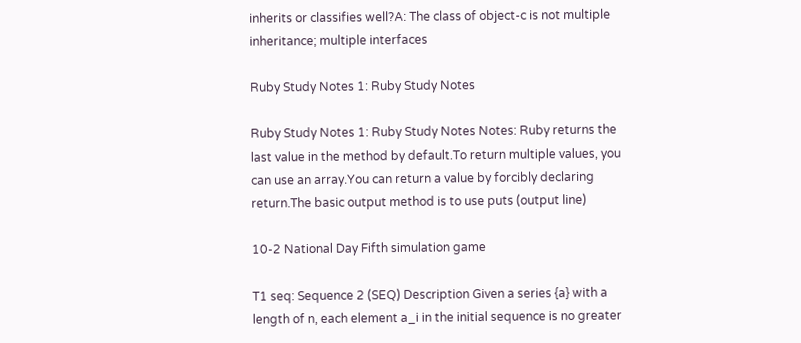inherits or classifies well?A: The class of object-c is not multiple inheritance; multiple interfaces

Ruby Study Notes 1: Ruby Study Notes

Ruby Study Notes 1: Ruby Study Notes Notes: Ruby returns the last value in the method by default.To return multiple values, you can use an array.You can return a value by forcibly declaring return.The basic output method is to use puts (output line)

10-2 National Day Fifth simulation game

T1 seq: Sequence 2 (SEQ) Description Given a series {a} with a length of n, each element a_i in the initial sequence is no greater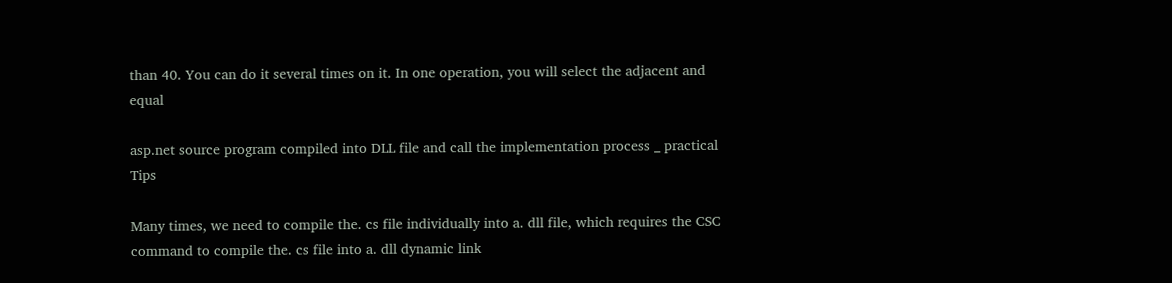than 40. You can do it several times on it. In one operation, you will select the adjacent and equal

asp.net source program compiled into DLL file and call the implementation process _ practical Tips

Many times, we need to compile the. cs file individually into a. dll file, which requires the CSC command to compile the. cs file into a. dll dynamic link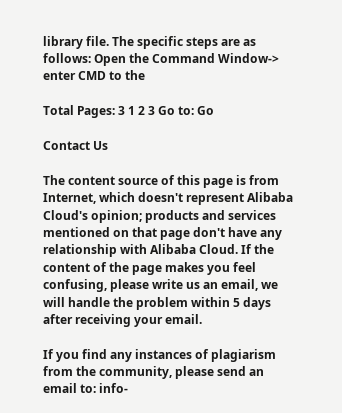library file. The specific steps are as follows: Open the Command Window-> enter CMD to the

Total Pages: 3 1 2 3 Go to: Go

Contact Us

The content source of this page is from Internet, which doesn't represent Alibaba Cloud's opinion; products and services mentioned on that page don't have any relationship with Alibaba Cloud. If the content of the page makes you feel confusing, please write us an email, we will handle the problem within 5 days after receiving your email.

If you find any instances of plagiarism from the community, please send an email to: info-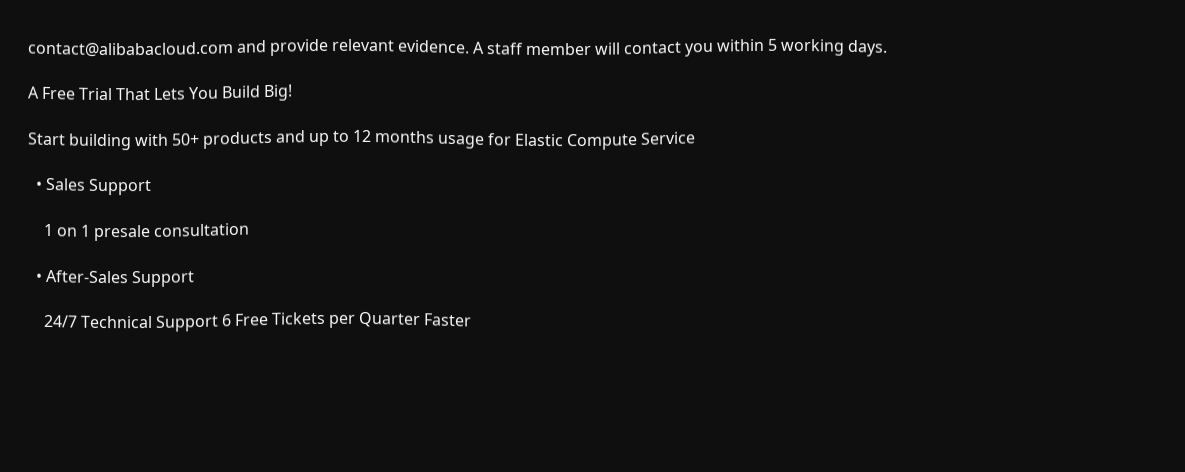contact@alibabacloud.com and provide relevant evidence. A staff member will contact you within 5 working days.

A Free Trial That Lets You Build Big!

Start building with 50+ products and up to 12 months usage for Elastic Compute Service

  • Sales Support

    1 on 1 presale consultation

  • After-Sales Support

    24/7 Technical Support 6 Free Tickets per Quarter Faster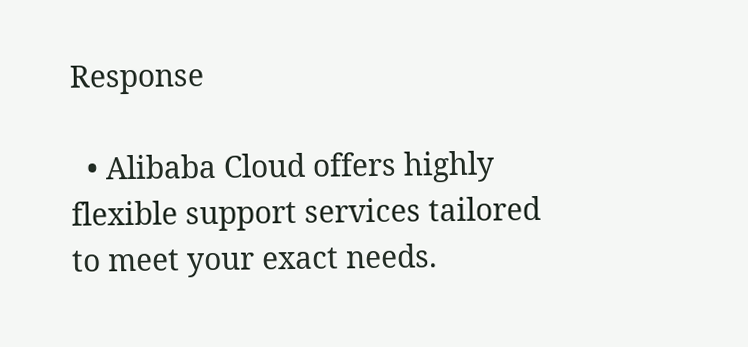Response

  • Alibaba Cloud offers highly flexible support services tailored to meet your exact needs.